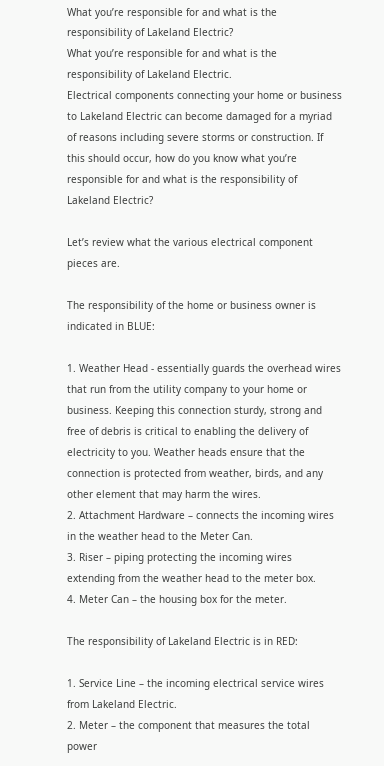What you’re responsible for and what is the responsibility of Lakeland Electric?
What you’re responsible for and what is the responsibility of Lakeland Electric.
Electrical components connecting your home or business to Lakeland Electric can become damaged for a myriad of reasons including severe storms or construction. If this should occur, how do you know what you’re responsible for and what is the responsibility of Lakeland Electric?

Let’s review what the various electrical component pieces are.

The responsibility of the home or business owner is indicated in BLUE:

1. Weather Head - essentially guards the overhead wires that run from the utility company to your home or business. Keeping this connection sturdy, strong and free of debris is critical to enabling the delivery of electricity to you. Weather heads ensure that the connection is protected from weather, birds, and any other element that may harm the wires.
2. Attachment Hardware – connects the incoming wires in the weather head to the Meter Can.
3. Riser – piping protecting the incoming wires extending from the weather head to the meter box.
4. Meter Can – the housing box for the meter.

The responsibility of Lakeland Electric is in RED:

1. Service Line – the incoming electrical service wires from Lakeland Electric.
2. Meter – the component that measures the total power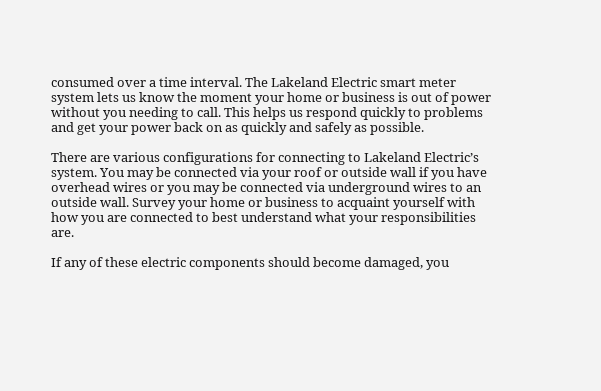consumed over a time interval. The Lakeland Electric smart meter system lets us know the moment your home or business is out of power without you needing to call. This helps us respond quickly to problems and get your power back on as quickly and safely as possible.

There are various configurations for connecting to Lakeland Electric’s system. You may be connected via your roof or outside wall if you have overhead wires or you may be connected via underground wires to an outside wall. Survey your home or business to acquaint yourself with how you are connected to best understand what your responsibilities are.

If any of these electric components should become damaged, you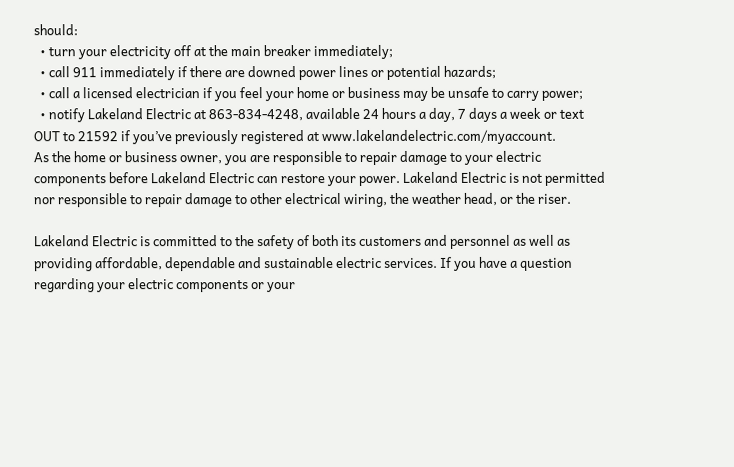should:
  • turn your electricity off at the main breaker immediately;
  • call 911 immediately if there are downed power lines or potential hazards;
  • call a licensed electrician if you feel your home or business may be unsafe to carry power;
  • notify Lakeland Electric at 863-834-4248, available 24 hours a day, 7 days a week or text OUT to 21592 if you’ve previously registered at www.lakelandelectric.com/myaccount.
As the home or business owner, you are responsible to repair damage to your electric components before Lakeland Electric can restore your power. Lakeland Electric is not permitted nor responsible to repair damage to other electrical wiring, the weather head, or the riser.

Lakeland Electric is committed to the safety of both its customers and personnel as well as providing affordable, dependable and sustainable electric services. If you have a question regarding your electric components or your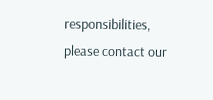responsibilities, please contact our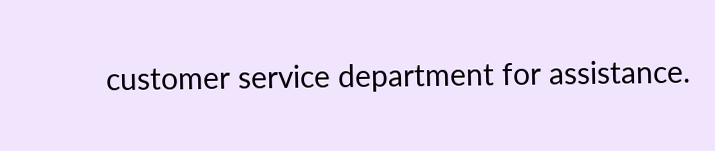customer service department for assistance.